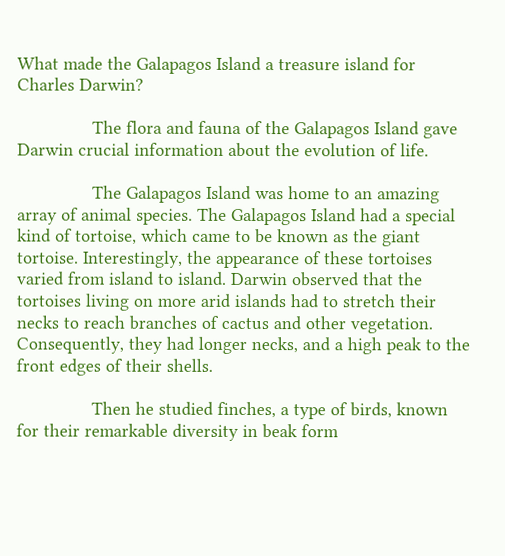What made the Galapagos Island a treasure island for Charles Darwin?

               The flora and fauna of the Galapagos Island gave Darwin crucial information about the evolution of life.

               The Galapagos Island was home to an amazing array of animal species. The Galapagos Island had a special kind of tortoise, which came to be known as the giant tortoise. Interestingly, the appearance of these tortoises varied from island to island. Darwin observed that the tortoises living on more arid islands had to stretch their necks to reach branches of cactus and other vegetation. Consequently, they had longer necks, and a high peak to the front edges of their shells.

               Then he studied finches, a type of birds, known for their remarkable diversity in beak form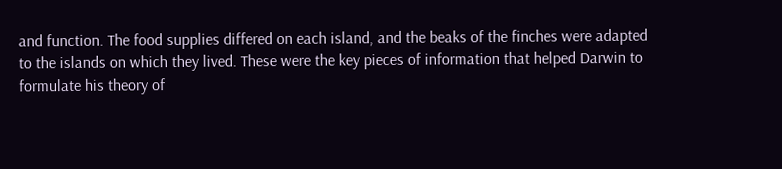and function. The food supplies differed on each island, and the beaks of the finches were adapted to the islands on which they lived. These were the key pieces of information that helped Darwin to formulate his theory of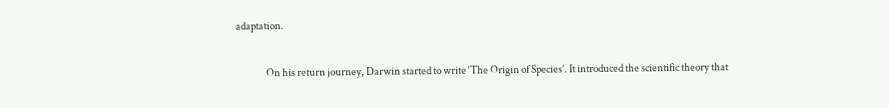adaptation.

               On his return journey, Darwin started to write ‘The Origin of Species’. It introduced the scientific theory that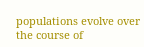populations evolve over the course of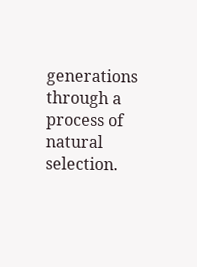generations through a process of natural selection.